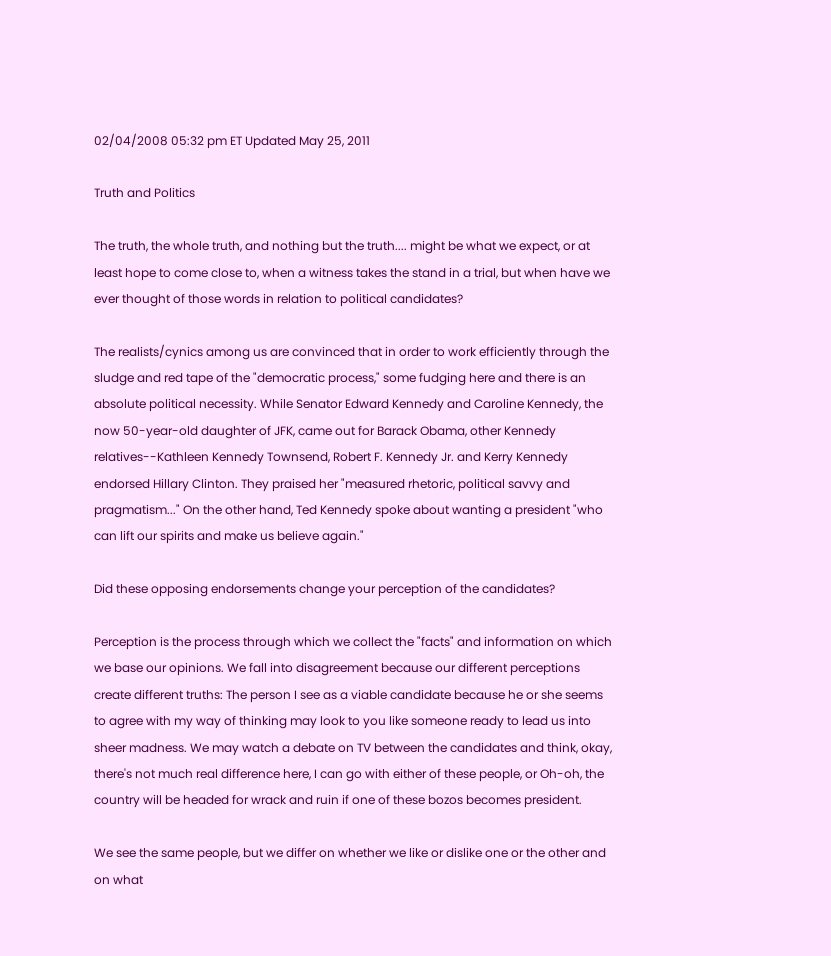02/04/2008 05:32 pm ET Updated May 25, 2011

Truth and Politics

The truth, the whole truth, and nothing but the truth.... might be what we expect, or at least hope to come close to, when a witness takes the stand in a trial, but when have we ever thought of those words in relation to political candidates?

The realists/cynics among us are convinced that in order to work efficiently through the sludge and red tape of the "democratic process," some fudging here and there is an absolute political necessity. While Senator Edward Kennedy and Caroline Kennedy, the now 50-year-old daughter of JFK, came out for Barack Obama, other Kennedy relatives--Kathleen Kennedy Townsend, Robert F. Kennedy Jr. and Kerry Kennedy endorsed Hillary Clinton. They praised her "measured rhetoric, political savvy and pragmatism..." On the other hand, Ted Kennedy spoke about wanting a president "who can lift our spirits and make us believe again."

Did these opposing endorsements change your perception of the candidates?

Perception is the process through which we collect the "facts" and information on which we base our opinions. We fall into disagreement because our different perceptions create different truths: The person I see as a viable candidate because he or she seems to agree with my way of thinking may look to you like someone ready to lead us into sheer madness. We may watch a debate on TV between the candidates and think, okay, there's not much real difference here, I can go with either of these people, or Oh-oh, the country will be headed for wrack and ruin if one of these bozos becomes president.

We see the same people, but we differ on whether we like or dislike one or the other and on what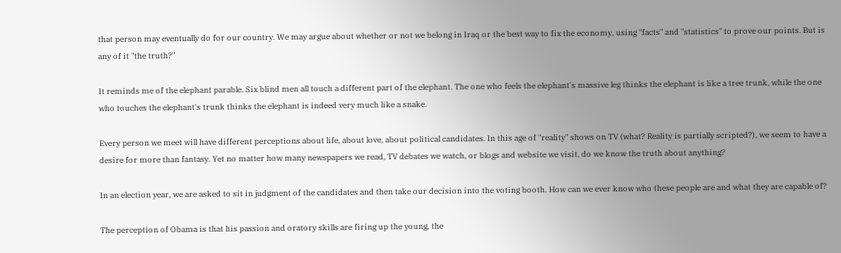that person may eventually do for our country. We may argue about whether or not we belong in Iraq or the best way to fix the economy, using "facts" and "statistics" to prove our points. But is any of it "the truth?"

It reminds me of the elephant parable. Six blind men all touch a different part of the elephant. The one who feels the elephant's massive leg thinks the elephant is like a tree trunk, while the one who touches the elephant's trunk thinks the elephant is indeed very much like a snake.

Every person we meet will have different perceptions about life, about love, about political candidates. In this age of "reality" shows on TV (what? Reality is partially scripted?), we seem to have a desire for more than fantasy. Yet no matter how many newspapers we read, TV debates we watch, or blogs and website we visit, do we know the truth about anything?

In an election year, we are asked to sit in judgment of the candidates and then take our decision into the voting booth. How can we ever know who these people are and what they are capable of?

The perception of Obama is that his passion and oratory skills are firing up the young, the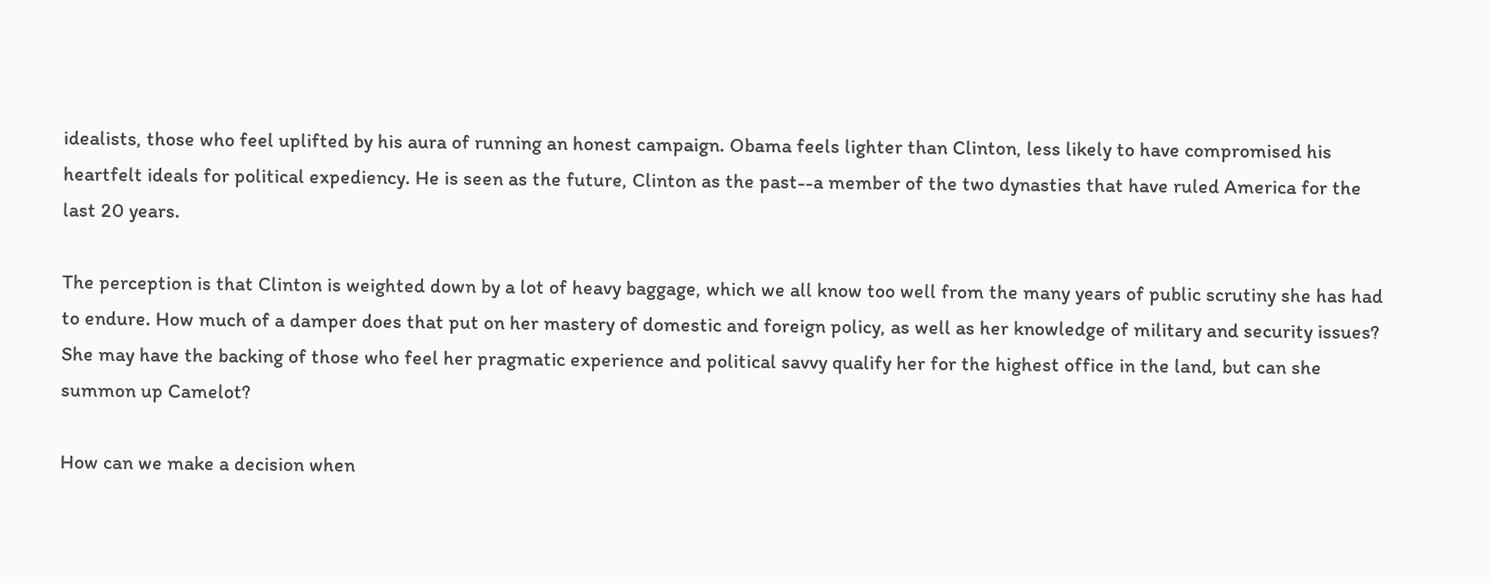idealists, those who feel uplifted by his aura of running an honest campaign. Obama feels lighter than Clinton, less likely to have compromised his heartfelt ideals for political expediency. He is seen as the future, Clinton as the past--a member of the two dynasties that have ruled America for the last 20 years.

The perception is that Clinton is weighted down by a lot of heavy baggage, which we all know too well from the many years of public scrutiny she has had to endure. How much of a damper does that put on her mastery of domestic and foreign policy, as well as her knowledge of military and security issues? She may have the backing of those who feel her pragmatic experience and political savvy qualify her for the highest office in the land, but can she summon up Camelot?

How can we make a decision when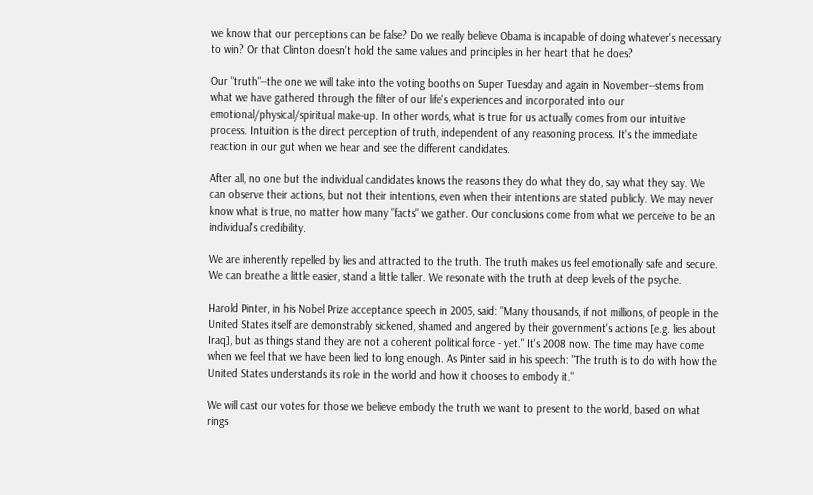we know that our perceptions can be false? Do we really believe Obama is incapable of doing whatever's necessary to win? Or that Clinton doesn't hold the same values and principles in her heart that he does?

Our "truth"--the one we will take into the voting booths on Super Tuesday and again in November--stems from what we have gathered through the filter of our life's experiences and incorporated into our emotional/physical/spiritual make-up. In other words, what is true for us actually comes from our intuitive process. Intuition is the direct perception of truth, independent of any reasoning process. It's the immediate reaction in our gut when we hear and see the different candidates.

After all, no one but the individual candidates knows the reasons they do what they do, say what they say. We can observe their actions, but not their intentions, even when their intentions are stated publicly. We may never know what is true, no matter how many "facts" we gather. Our conclusions come from what we perceive to be an individual's credibility.

We are inherently repelled by lies and attracted to the truth. The truth makes us feel emotionally safe and secure. We can breathe a little easier, stand a little taller. We resonate with the truth at deep levels of the psyche.

Harold Pinter, in his Nobel Prize acceptance speech in 2005, said: "Many thousands, if not millions, of people in the United States itself are demonstrably sickened, shamed and angered by their government's actions [e.g. lies about Iraq], but as things stand they are not a coherent political force - yet." It's 2008 now. The time may have come when we feel that we have been lied to long enough. As Pinter said in his speech: "The truth is to do with how the United States understands its role in the world and how it chooses to embody it."

We will cast our votes for those we believe embody the truth we want to present to the world, based on what rings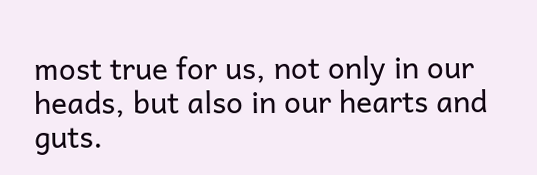most true for us, not only in our heads, but also in our hearts and guts.